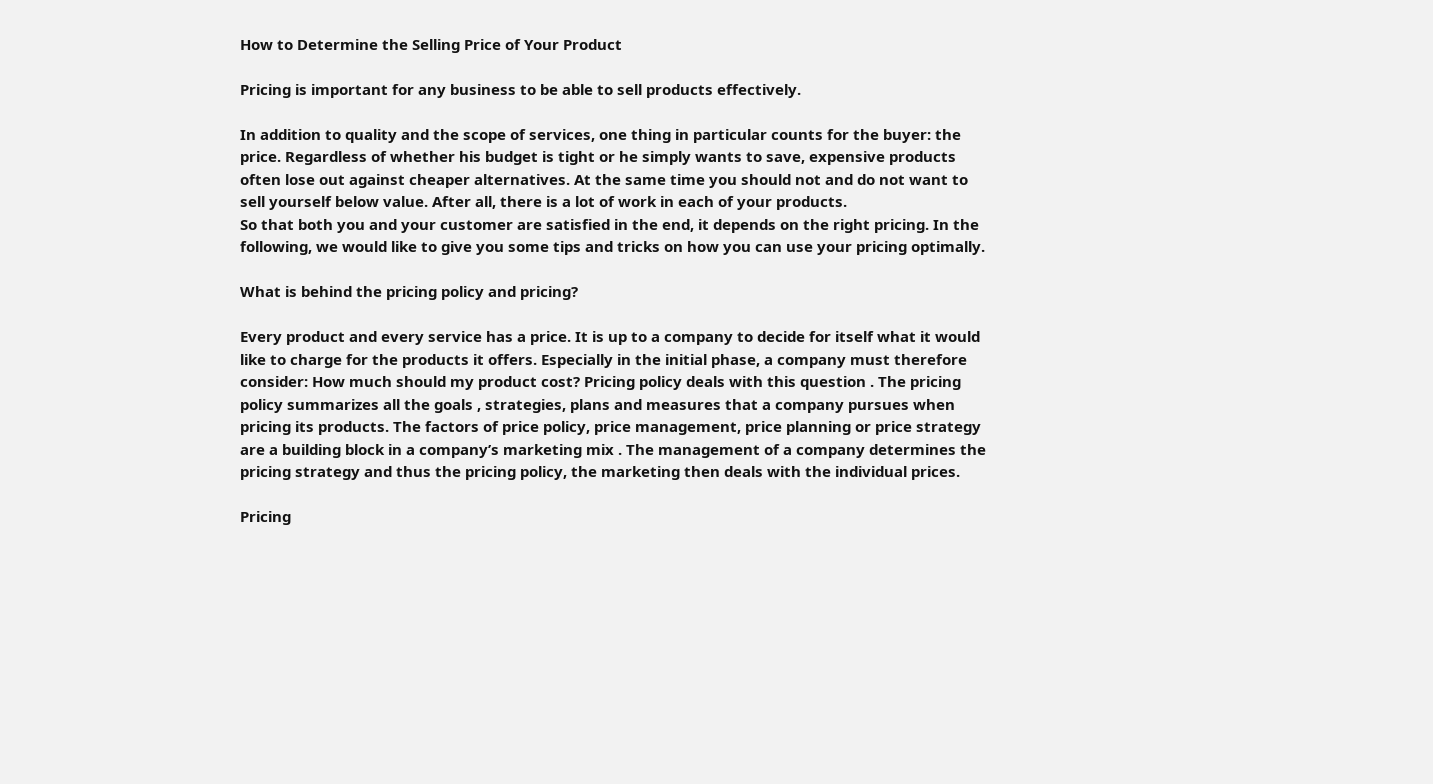How to Determine the Selling Price of Your Product

Pricing is important for any business to be able to sell products effectively.

In addition to quality and the scope of services, one thing in particular counts for the buyer: the price. Regardless of whether his budget is tight or he simply wants to save, expensive products often lose out against cheaper alternatives. At the same time you should not and do not want to sell yourself below value. After all, there is a lot of work in each of your products.
So that both you and your customer are satisfied in the end, it depends on the right pricing. In the following, we would like to give you some tips and tricks on how you can use your pricing optimally.

What is behind the pricing policy and pricing?

Every product and every service has a price. It is up to a company to decide for itself what it would like to charge for the products it offers. Especially in the initial phase, a company must therefore consider: How much should my product cost? Pricing policy deals with this question . The pricing policy summarizes all the goals , strategies, plans and measures that a company pursues when pricing its products. The factors of price policy, price management, price planning or price strategy are a building block in a company’s marketing mix . The management of a company determines the pricing strategy and thus the pricing policy, the marketing then deals with the individual prices.

Pricing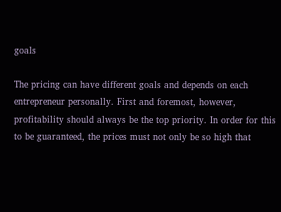goals

The pricing can have different goals and depends on each entrepreneur personally. First and foremost, however, profitability should always be the top priority. In order for this to be guaranteed, the prices must not only be so high that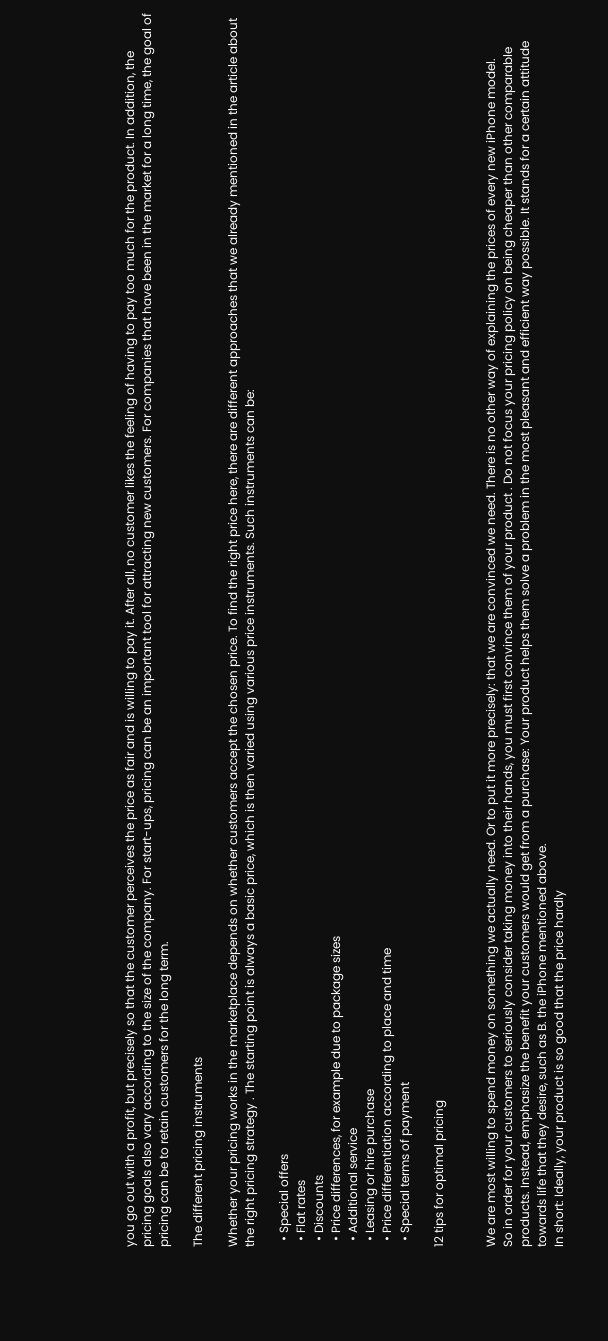you go out with a profit, but precisely so that the customer perceives the price as fair and is willing to pay it. After all, no customer likes the feeling of having to pay too much for the product. In addition, the pricing goals also vary according to the size of the company. For start-ups, pricing can be an important tool for attracting new customers. For companies that have been in the market for a long time, the goal of pricing can be to retain customers for the long term.

The different pricing instruments

Whether your pricing works in the marketplace depends on whether customers accept the chosen price. To find the right price here, there are different approaches that we already mentioned in the article about the right pricing strategy . The starting point is always a basic price, which is then varied using various price instruments. Such instruments can be:

  • Special offers
  • Flat rates
  • Discounts
  • Price differences, for example due to package sizes
  • Additional service
  • Leasing or hire purchase
  • Price differentiation according to place and time
  • Special terms of payment

12 tips for optimal pricing


We are most willing to spend money on something we actually need. Or to put it more precisely: that we are convinced we need. There is no other way of explaining the prices of every new iPhone model.
So in order for your customers to seriously consider taking money into their hands, you must first convince them of your product . Do not focus your pricing policy on being cheaper than other comparable products. Instead, emphasize the benefit your customers would get from a purchase: Your product helps them solve a problem in the most pleasant and efficient way possible. It stands for a certain attitude towards life that they desire, such as B. the iPhone mentioned above.
In short: Ideally, your product is so good that the price hardly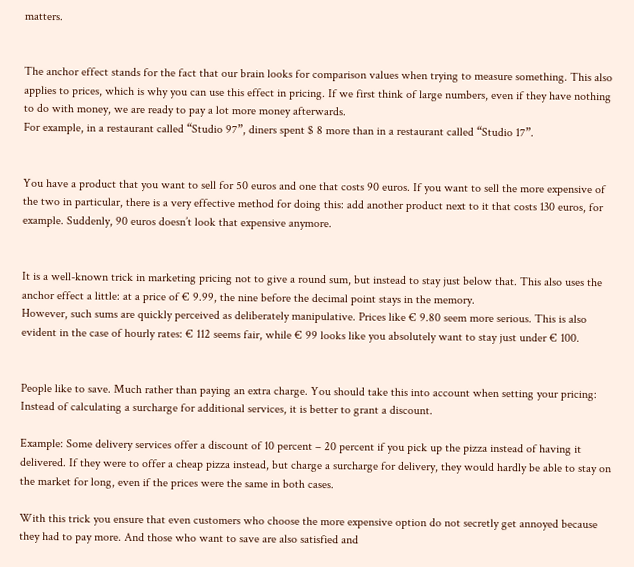matters.


The anchor effect stands for the fact that our brain looks for comparison values when trying to measure something. This also applies to prices, which is why you can use this effect in pricing. If we first think of large numbers, even if they have nothing to do with money, we are ready to pay a lot more money afterwards.
For example, in a restaurant called “Studio 97”, diners spent $ 8 more than in a restaurant called “Studio 17”.


You have a product that you want to sell for 50 euros and one that costs 90 euros. If you want to sell the more expensive of the two in particular, there is a very effective method for doing this: add another product next to it that costs 130 euros, for example. Suddenly, 90 euros doesn’t look that expensive anymore.


It is a well-known trick in marketing pricing not to give a round sum, but instead to stay just below that. This also uses the anchor effect a little: at a price of € 9.99, the nine before the decimal point stays in the memory.
However, such sums are quickly perceived as deliberately manipulative. Prices like € 9.80 seem more serious. This is also evident in the case of hourly rates: € 112 seems fair, while € 99 looks like you absolutely want to stay just under € 100.


People like to save. Much rather than paying an extra charge. You should take this into account when setting your pricing: Instead of calculating a surcharge for additional services, it is better to grant a discount.

Example: Some delivery services offer a discount of 10 percent – 20 percent if you pick up the pizza instead of having it delivered. If they were to offer a cheap pizza instead, but charge a surcharge for delivery, they would hardly be able to stay on the market for long, even if the prices were the same in both cases.

With this trick you ensure that even customers who choose the more expensive option do not secretly get annoyed because they had to pay more. And those who want to save are also satisfied and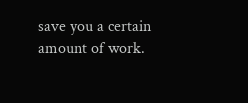save you a certain amount of work.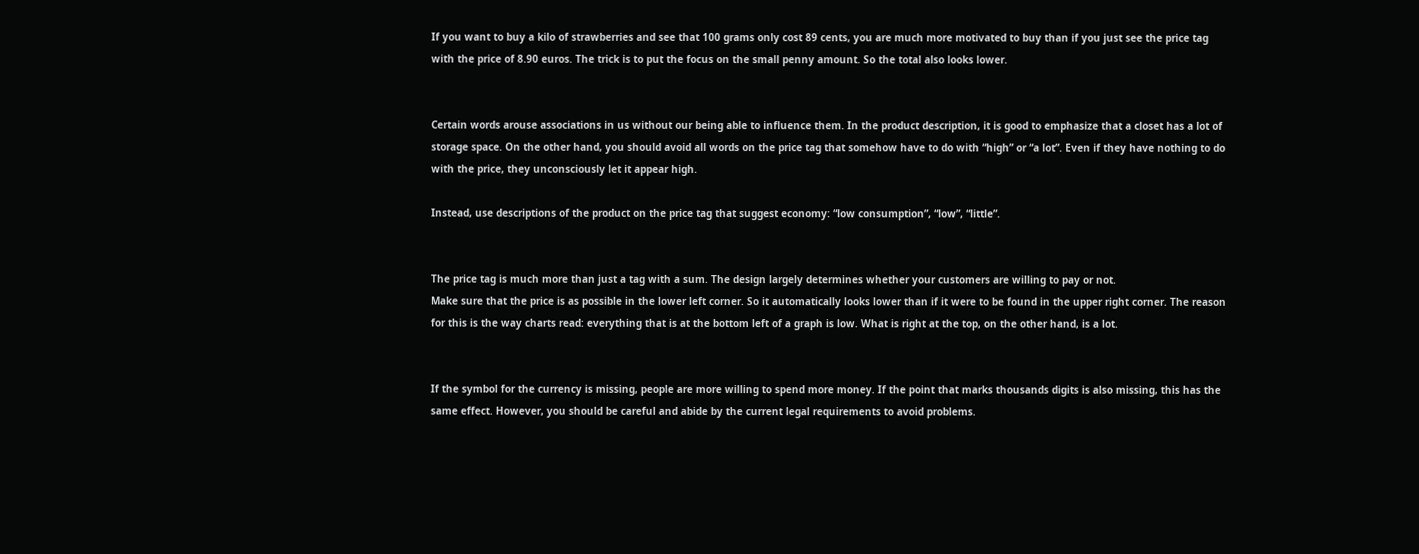If you want to buy a kilo of strawberries and see that 100 grams only cost 89 cents, you are much more motivated to buy than if you just see the price tag with the price of 8.90 euros. The trick is to put the focus on the small penny amount. So the total also looks lower.


Certain words arouse associations in us without our being able to influence them. In the product description, it is good to emphasize that a closet has a lot of storage space. On the other hand, you should avoid all words on the price tag that somehow have to do with “high” or “a lot”. Even if they have nothing to do with the price, they unconsciously let it appear high.

Instead, use descriptions of the product on the price tag that suggest economy: “low consumption”, “low”, “little”.


The price tag is much more than just a tag with a sum. The design largely determines whether your customers are willing to pay or not.
Make sure that the price is as possible in the lower left corner. So it automatically looks lower than if it were to be found in the upper right corner. The reason for this is the way charts read: everything that is at the bottom left of a graph is low. What is right at the top, on the other hand, is a lot.


If the symbol for the currency is missing, people are more willing to spend more money. If the point that marks thousands digits is also missing, this has the same effect. However, you should be careful and abide by the current legal requirements to avoid problems.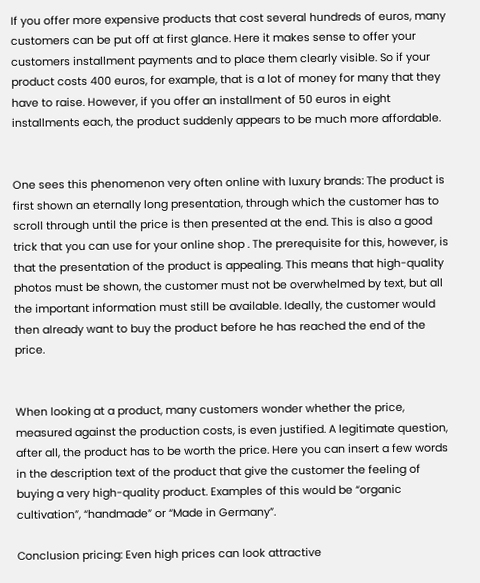If you offer more expensive products that cost several hundreds of euros, many customers can be put off at first glance. Here it makes sense to offer your customers installment payments and to place them clearly visible. So if your product costs 400 euros, for example, that is a lot of money for many that they have to raise. However, if you offer an installment of 50 euros in eight installments each, the product suddenly appears to be much more affordable.


One sees this phenomenon very often online with luxury brands: The product is first shown an eternally long presentation, through which the customer has to scroll through until the price is then presented at the end. This is also a good trick that you can use for your online shop . The prerequisite for this, however, is that the presentation of the product is appealing. This means that high-quality photos must be shown, the customer must not be overwhelmed by text, but all the important information must still be available. Ideally, the customer would then already want to buy the product before he has reached the end of the price.


When looking at a product, many customers wonder whether the price, measured against the production costs, is even justified. A legitimate question, after all, the product has to be worth the price. Here you can insert a few words in the description text of the product that give the customer the feeling of buying a very high-quality product. Examples of this would be “organic cultivation”, “handmade” or “Made in Germany”.

Conclusion pricing: Even high prices can look attractive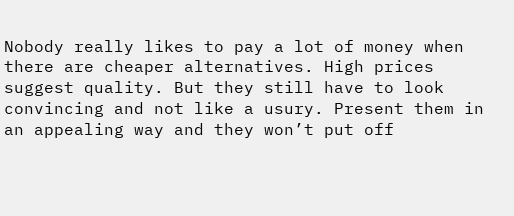Nobody really likes to pay a lot of money when there are cheaper alternatives. High prices suggest quality. But they still have to look convincing and not like a usury. Present them in an appealing way and they won’t put off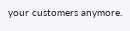your customers anymore.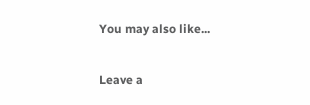You may also like...

Leave a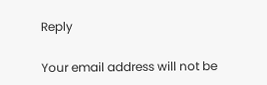Reply

Your email address will not be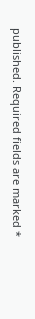published. Required fields are marked *